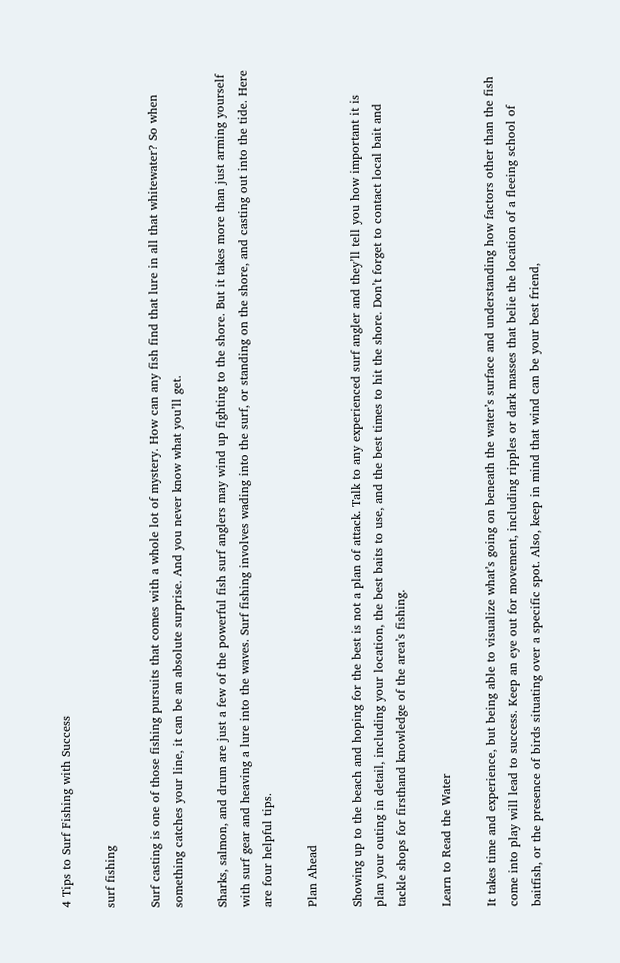4 Tips to Surf Fishing with Success

surf fishing

Surf casting is one of those fishing pursuits that comes with a whole lot of mystery. How can any fish find that lure in all that whitewater? So when something catches your line, it can be an absolute surprise. And you never know what you’ll get.

Sharks, salmon, and drum are just a few of the powerful fish surf anglers may wind up fighting to the shore. But it takes more than just arming yourself with surf gear and heaving a lure into the waves. Surf fishing involves wading into the surf, or standing on the shore, and casting out into the tide. Here are four helpful tips.

Plan Ahead

Showing up to the beach and hoping for the best is not a plan of attack. Talk to any experienced surf angler and they’ll tell you how important it is plan your outing in detail, including your location, the best baits to use, and the best times to hit the shore. Don’t forget to contact local bait and tackle shops for firsthand knowledge of the area’s fishing.

Learn to Read the Water

It takes time and experience, but being able to visualize what’s going on beneath the water’s surface and understanding how factors other than the fish come into play will lead to success. Keep an eye out for movement, including ripples or dark masses that belie the location of a fleeing school of baitfish, or the presence of birds situating over a specific spot. Also, keep in mind that wind can be your best friend,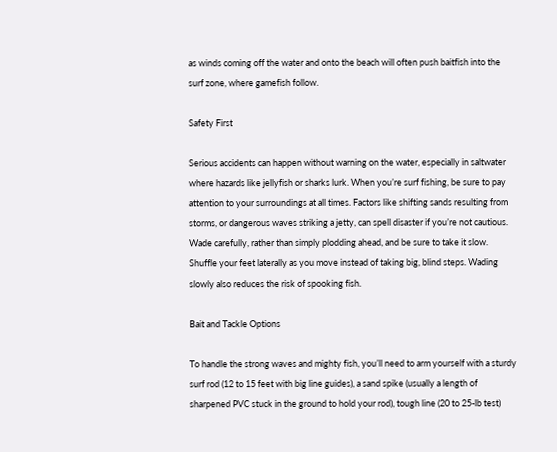as winds coming off the water and onto the beach will often push baitfish into the surf zone, where gamefish follow.

Safety First

Serious accidents can happen without warning on the water, especially in saltwater where hazards like jellyfish or sharks lurk. When you’re surf fishing, be sure to pay attention to your surroundings at all times. Factors like shifting sands resulting from storms, or dangerous waves striking a jetty, can spell disaster if you’re not cautious. Wade carefully, rather than simply plodding ahead, and be sure to take it slow. Shuffle your feet laterally as you move instead of taking big, blind steps. Wading slowly also reduces the risk of spooking fish.

Bait and Tackle Options

To handle the strong waves and mighty fish, you’ll need to arm yourself with a sturdy surf rod (12 to 15 feet with big line guides), a sand spike (usually a length of sharpened PVC stuck in the ground to hold your rod), tough line (20 to 25-lb test)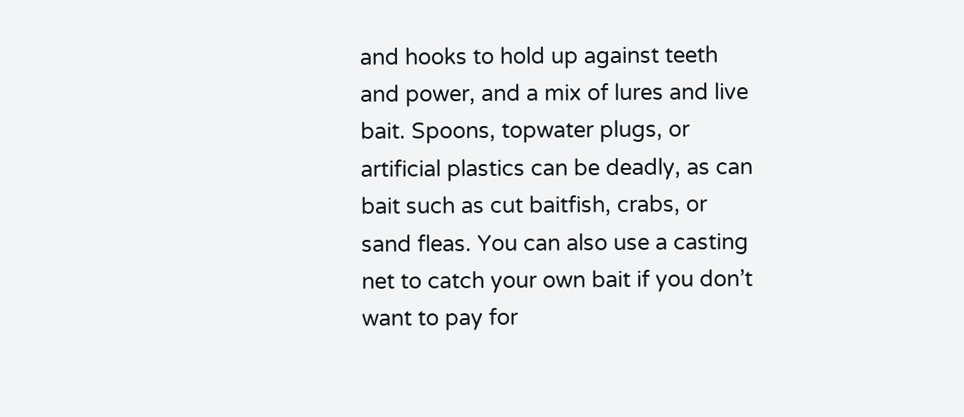and hooks to hold up against teeth and power, and a mix of lures and live bait. Spoons, topwater plugs, or artificial plastics can be deadly, as can bait such as cut baitfish, crabs, or sand fleas. You can also use a casting net to catch your own bait if you don’t want to pay for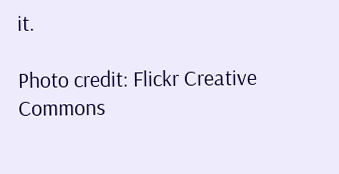it.

Photo credit: Flickr Creative Commons